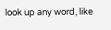look up any word, like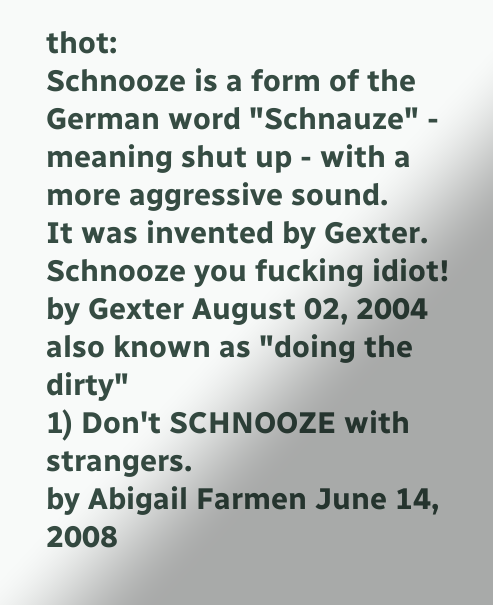thot:
Schnooze is a form of the German word "Schnauze" - meaning shut up - with a more aggressive sound.
It was invented by Gexter.
Schnooze you fucking idiot!
by Gexter August 02, 2004
also known as "doing the dirty"
1) Don't SCHNOOZE with strangers.
by Abigail Farmen June 14, 2008